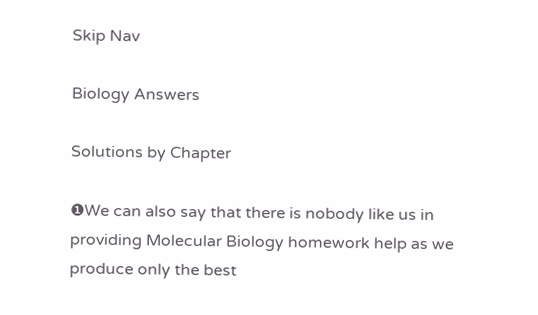Skip Nav

Biology Answers

Solutions by Chapter

❶We can also say that there is nobody like us in providing Molecular Biology homework help as we produce only the best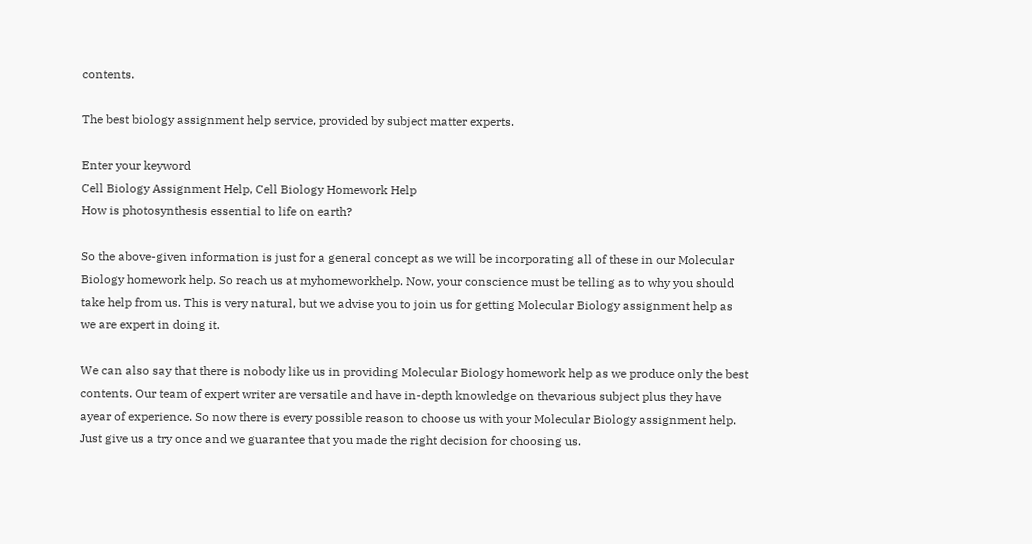contents.

The best biology assignment help service, provided by subject matter experts.

Enter your keyword
Cell Biology Assignment Help, Cell Biology Homework Help
How is photosynthesis essential to life on earth?

So the above-given information is just for a general concept as we will be incorporating all of these in our Molecular Biology homework help. So reach us at myhomeworkhelp. Now, your conscience must be telling as to why you should take help from us. This is very natural, but we advise you to join us for getting Molecular Biology assignment help as we are expert in doing it.

We can also say that there is nobody like us in providing Molecular Biology homework help as we produce only the best contents. Our team of expert writer are versatile and have in-depth knowledge on thevarious subject plus they have ayear of experience. So now there is every possible reason to choose us with your Molecular Biology assignment help. Just give us a try once and we guarantee that you made the right decision for choosing us.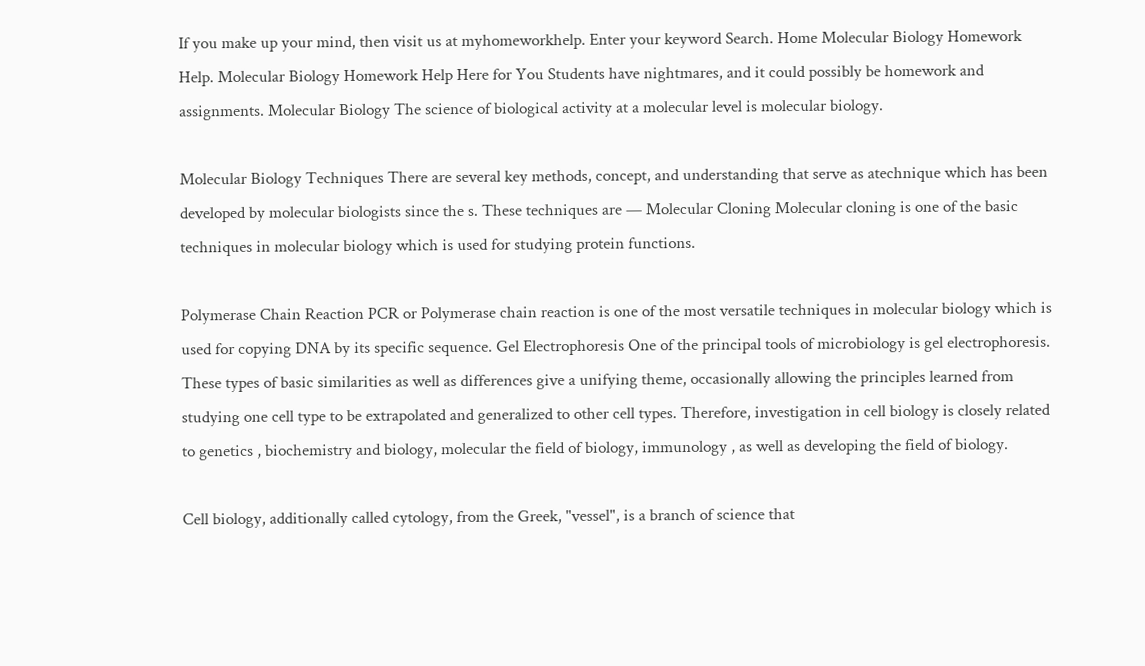If you make up your mind, then visit us at myhomeworkhelp. Enter your keyword Search. Home Molecular Biology Homework Help. Molecular Biology Homework Help Here for You Students have nightmares, and it could possibly be homework and assignments. Molecular Biology The science of biological activity at a molecular level is molecular biology.

Molecular Biology Techniques There are several key methods, concept, and understanding that serve as atechnique which has been developed by molecular biologists since the s. These techniques are — Molecular Cloning Molecular cloning is one of the basic techniques in molecular biology which is used for studying protein functions.

Polymerase Chain Reaction PCR or Polymerase chain reaction is one of the most versatile techniques in molecular biology which is used for copying DNA by its specific sequence. Gel Electrophoresis One of the principal tools of microbiology is gel electrophoresis. These types of basic similarities as well as differences give a unifying theme, occasionally allowing the principles learned from studying one cell type to be extrapolated and generalized to other cell types. Therefore, investigation in cell biology is closely related to genetics , biochemistry and biology, molecular the field of biology, immunology , as well as developing the field of biology.

Cell biology, additionally called cytology, from the Greek, "vessel", is a branch of science that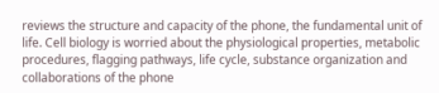reviews the structure and capacity of the phone, the fundamental unit of life. Cell biology is worried about the physiological properties, metabolic procedures, flagging pathways, life cycle, substance organization and collaborations of the phone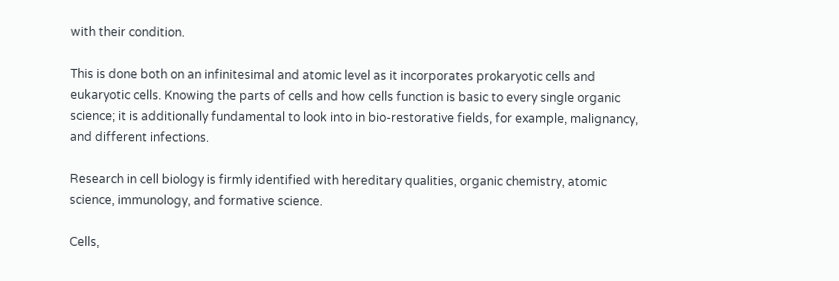with their condition.

This is done both on an infinitesimal and atomic level as it incorporates prokaryotic cells and eukaryotic cells. Knowing the parts of cells and how cells function is basic to every single organic science; it is additionally fundamental to look into in bio-restorative fields, for example, malignancy, and different infections.

Research in cell biology is firmly identified with hereditary qualities, organic chemistry, atomic science, immunology, and formative science.

Cells,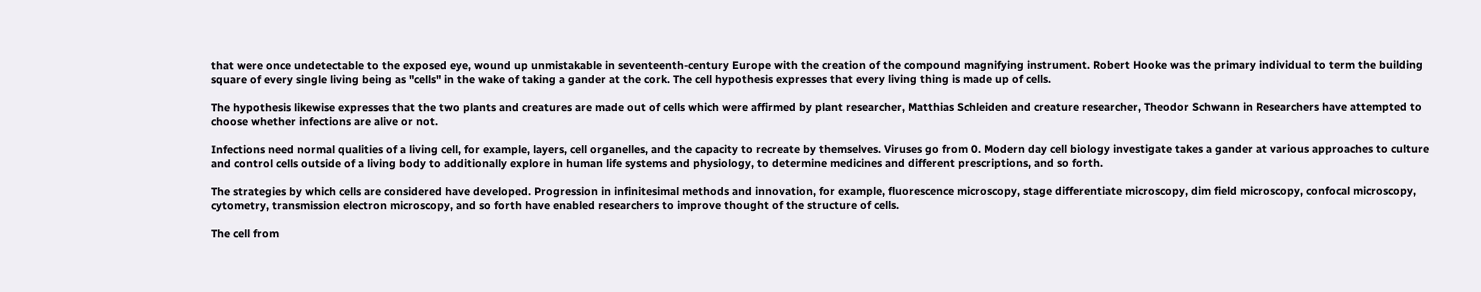that were once undetectable to the exposed eye, wound up unmistakable in seventeenth-century Europe with the creation of the compound magnifying instrument. Robert Hooke was the primary individual to term the building square of every single living being as "cells" in the wake of taking a gander at the cork. The cell hypothesis expresses that every living thing is made up of cells.

The hypothesis likewise expresses that the two plants and creatures are made out of cells which were affirmed by plant researcher, Matthias Schleiden and creature researcher, Theodor Schwann in Researchers have attempted to choose whether infections are alive or not.

Infections need normal qualities of a living cell, for example, layers, cell organelles, and the capacity to recreate by themselves. Viruses go from 0. Modern day cell biology investigate takes a gander at various approaches to culture and control cells outside of a living body to additionally explore in human life systems and physiology, to determine medicines and different prescriptions, and so forth.

The strategies by which cells are considered have developed. Progression in infinitesimal methods and innovation, for example, fluorescence microscopy, stage differentiate microscopy, dim field microscopy, confocal microscopy, cytometry, transmission electron microscopy, and so forth have enabled researchers to improve thought of the structure of cells.

The cell from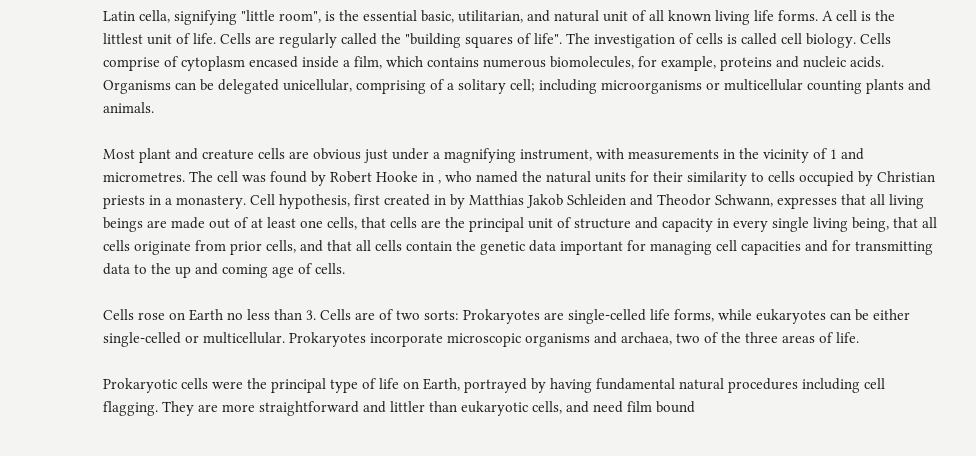Latin cella, signifying "little room", is the essential basic, utilitarian, and natural unit of all known living life forms. A cell is the littlest unit of life. Cells are regularly called the "building squares of life". The investigation of cells is called cell biology. Cells comprise of cytoplasm encased inside a film, which contains numerous biomolecules, for example, proteins and nucleic acids. Organisms can be delegated unicellular, comprising of a solitary cell; including microorganisms or multicellular counting plants and animals.

Most plant and creature cells are obvious just under a magnifying instrument, with measurements in the vicinity of 1 and micrometres. The cell was found by Robert Hooke in , who named the natural units for their similarity to cells occupied by Christian priests in a monastery. Cell hypothesis, first created in by Matthias Jakob Schleiden and Theodor Schwann, expresses that all living beings are made out of at least one cells, that cells are the principal unit of structure and capacity in every single living being, that all cells originate from prior cells, and that all cells contain the genetic data important for managing cell capacities and for transmitting data to the up and coming age of cells.

Cells rose on Earth no less than 3. Cells are of two sorts: Prokaryotes are single-celled life forms, while eukaryotes can be either single-celled or multicellular. Prokaryotes incorporate microscopic organisms and archaea, two of the three areas of life.

Prokaryotic cells were the principal type of life on Earth, portrayed by having fundamental natural procedures including cell flagging. They are more straightforward and littler than eukaryotic cells, and need film bound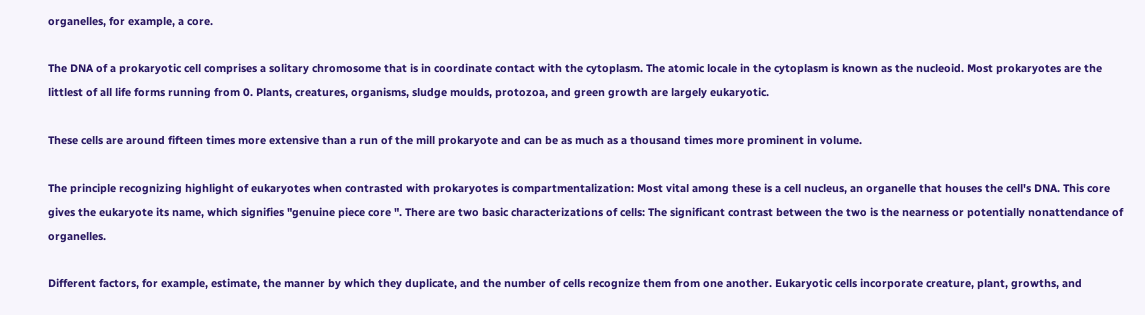organelles, for example, a core.

The DNA of a prokaryotic cell comprises a solitary chromosome that is in coordinate contact with the cytoplasm. The atomic locale in the cytoplasm is known as the nucleoid. Most prokaryotes are the littlest of all life forms running from 0. Plants, creatures, organisms, sludge moulds, protozoa, and green growth are largely eukaryotic.

These cells are around fifteen times more extensive than a run of the mill prokaryote and can be as much as a thousand times more prominent in volume.

The principle recognizing highlight of eukaryotes when contrasted with prokaryotes is compartmentalization: Most vital among these is a cell nucleus, an organelle that houses the cell's DNA. This core gives the eukaryote its name, which signifies "genuine piece core ". There are two basic characterizations of cells: The significant contrast between the two is the nearness or potentially nonattendance of organelles.

Different factors, for example, estimate, the manner by which they duplicate, and the number of cells recognize them from one another. Eukaryotic cells incorporate creature, plant, growths, and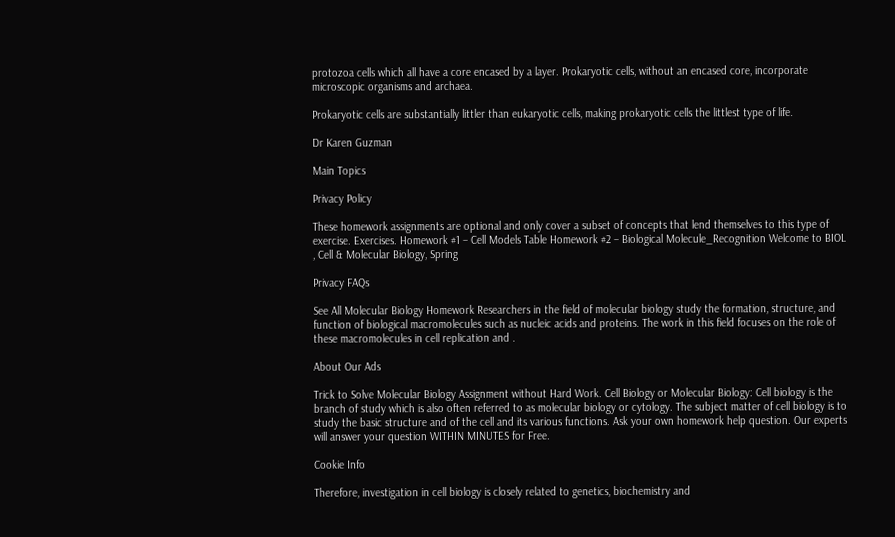protozoa cells which all have a core encased by a layer. Prokaryotic cells, without an encased core, incorporate microscopic organisms and archaea.

Prokaryotic cells are substantially littler than eukaryotic cells, making prokaryotic cells the littlest type of life.

Dr Karen Guzman

Main Topics

Privacy Policy

These homework assignments are optional and only cover a subset of concepts that lend themselves to this type of exercise. Exercises. Homework #1 – Cell Models Table Homework #2 – Biological Molecule_Recognition Welcome to BIOL , Cell & Molecular Biology, Spring

Privacy FAQs

See All Molecular Biology Homework Researchers in the field of molecular biology study the formation, structure, and function of biological macromolecules such as nucleic acids and proteins. The work in this field focuses on the role of these macromolecules in cell replication and .

About Our Ads

Trick to Solve Molecular Biology Assignment without Hard Work. Cell Biology or Molecular Biology: Cell biology is the branch of study which is also often referred to as molecular biology or cytology. The subject matter of cell biology is to study the basic structure and of the cell and its various functions. Ask your own homework help question. Our experts will answer your question WITHIN MINUTES for Free.

Cookie Info

Therefore, investigation in cell biology is closely related to genetics, biochemistry and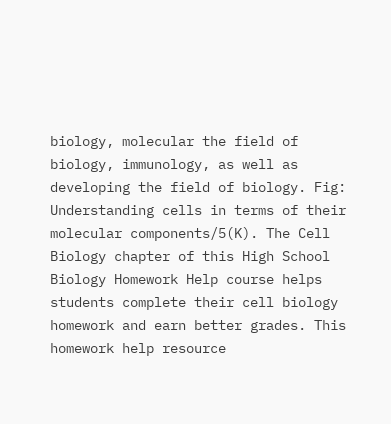biology, molecular the field of biology, immunology, as well as developing the field of biology. Fig: Understanding cells in terms of their molecular components/5(K). The Cell Biology chapter of this High School Biology Homework Help course helps students complete their cell biology homework and earn better grades. This homework help resource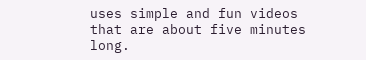uses simple and fun videos that are about five minutes long.